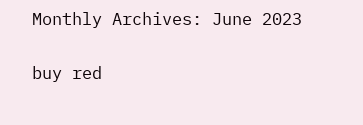Monthly Archives: June 2023

buy red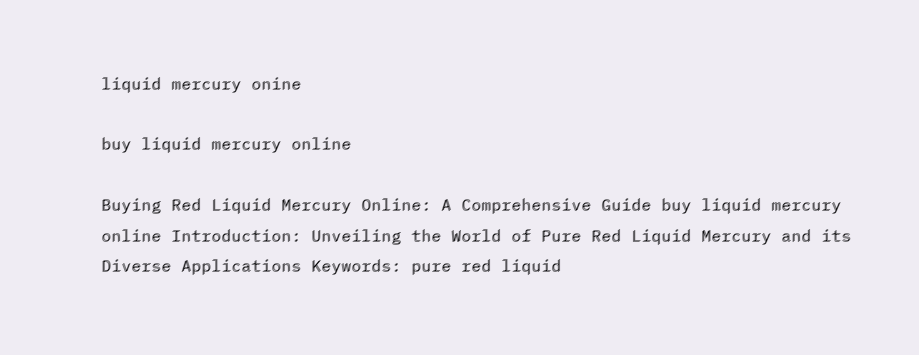liquid mercury onine

buy liquid mercury online

Buying Red Liquid Mercury Online: A Comprehensive Guide buy liquid mercury online Introduction: Unveiling the World of Pure Red Liquid Mercury and its Diverse Applications Keywords: pure red liquid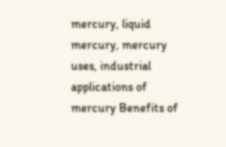mercury, liquid mercury, mercury uses, industrial applications of mercury Benefits of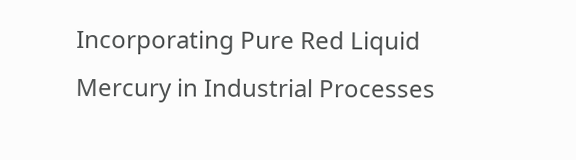Incorporating Pure Red Liquid Mercury in Industrial Processes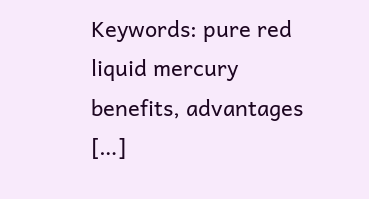Keywords: pure red liquid mercury benefits, advantages […]